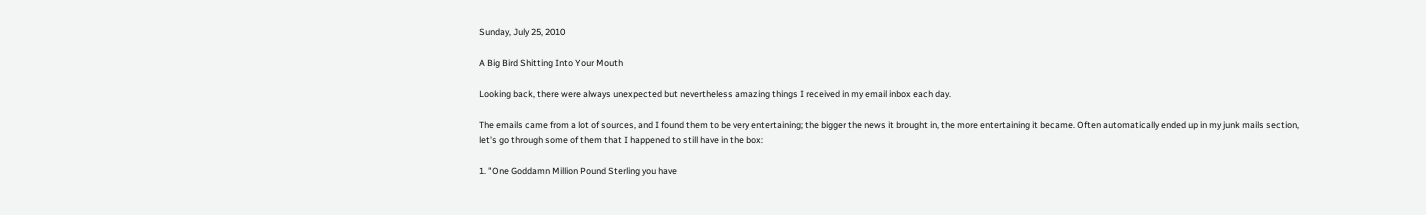Sunday, July 25, 2010

A Big Bird Shitting Into Your Mouth

Looking back, there were always unexpected but nevertheless amazing things I received in my email inbox each day.

The emails came from a lot of sources, and I found them to be very entertaining; the bigger the news it brought in, the more entertaining it became. Often automatically ended up in my junk mails section, let's go through some of them that I happened to still have in the box:

1. "One Goddamn Million Pound Sterling you have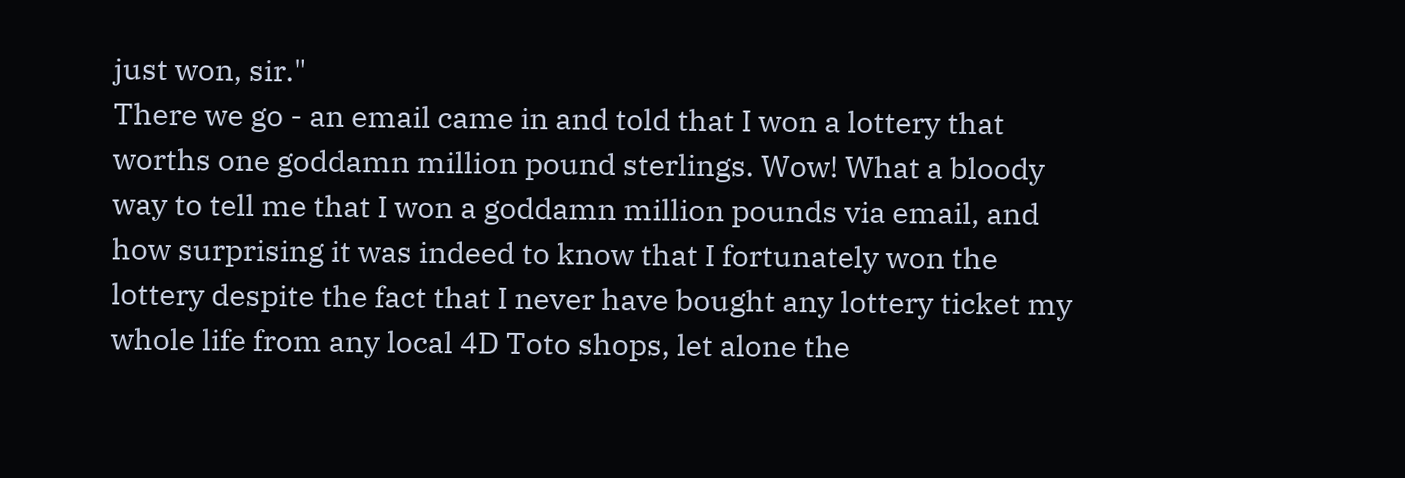just won, sir."
There we go - an email came in and told that I won a lottery that worths one goddamn million pound sterlings. Wow! What a bloody way to tell me that I won a goddamn million pounds via email, and how surprising it was indeed to know that I fortunately won the lottery despite the fact that I never have bought any lottery ticket my whole life from any local 4D Toto shops, let alone the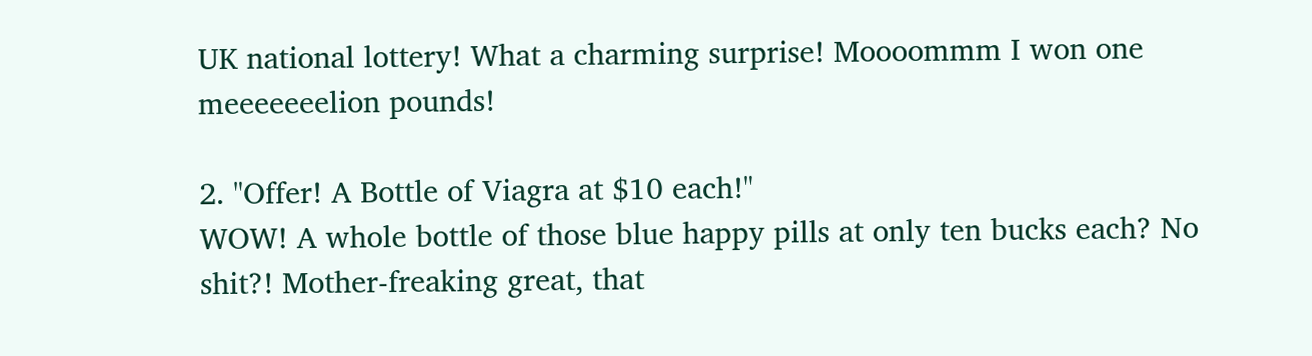UK national lottery! What a charming surprise! Moooommm I won one meeeeeeelion pounds!

2. "Offer! A Bottle of Viagra at $10 each!"
WOW! A whole bottle of those blue happy pills at only ten bucks each? No shit?! Mother-freaking great, that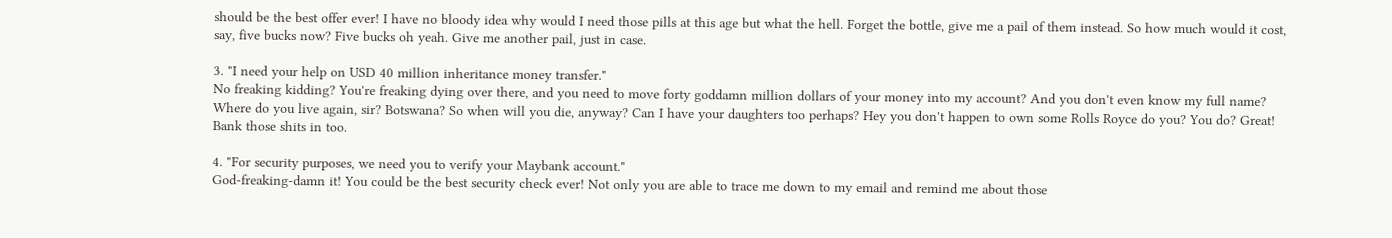should be the best offer ever! I have no bloody idea why would I need those pills at this age but what the hell. Forget the bottle, give me a pail of them instead. So how much would it cost, say, five bucks now? Five bucks oh yeah. Give me another pail, just in case.

3. "I need your help on USD 40 million inheritance money transfer."
No freaking kidding? You're freaking dying over there, and you need to move forty goddamn million dollars of your money into my account? And you don't even know my full name? Where do you live again, sir? Botswana? So when will you die, anyway? Can I have your daughters too perhaps? Hey you don't happen to own some Rolls Royce do you? You do? Great! Bank those shits in too.

4. "For security purposes, we need you to verify your Maybank account."
God-freaking-damn it! You could be the best security check ever! Not only you are able to trace me down to my email and remind me about those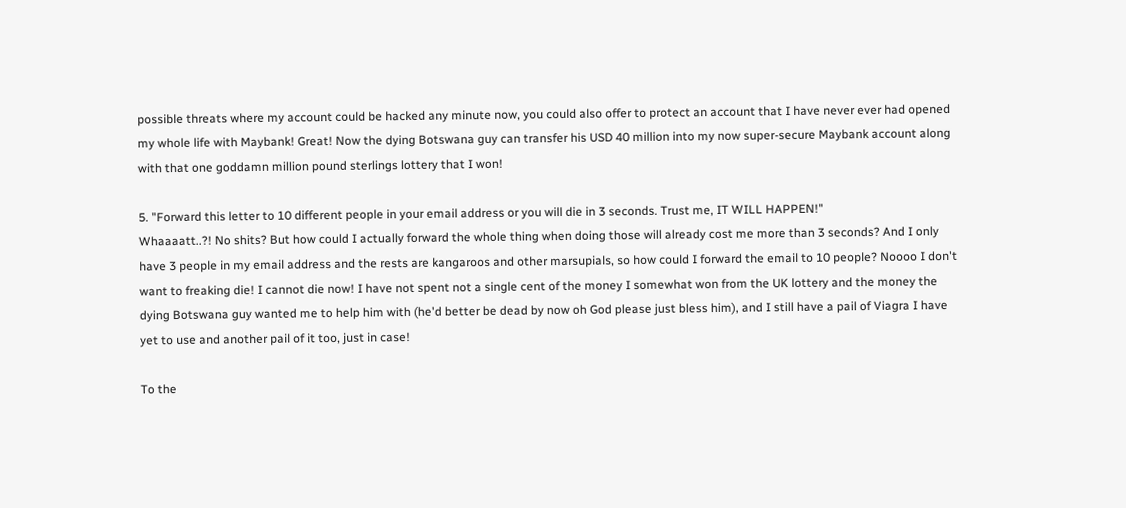possible threats where my account could be hacked any minute now, you could also offer to protect an account that I have never ever had opened my whole life with Maybank! Great! Now the dying Botswana guy can transfer his USD 40 million into my now super-secure Maybank account along with that one goddamn million pound sterlings lottery that I won!

5. "Forward this letter to 10 different people in your email address or you will die in 3 seconds. Trust me, IT WILL HAPPEN!"
Whaaaatt..?! No shits? But how could I actually forward the whole thing when doing those will already cost me more than 3 seconds? And I only have 3 people in my email address and the rests are kangaroos and other marsupials, so how could I forward the email to 10 people? Noooo I don't want to freaking die! I cannot die now! I have not spent not a single cent of the money I somewhat won from the UK lottery and the money the dying Botswana guy wanted me to help him with (he'd better be dead by now oh God please just bless him), and I still have a pail of Viagra I have yet to use and another pail of it too, just in case!

To the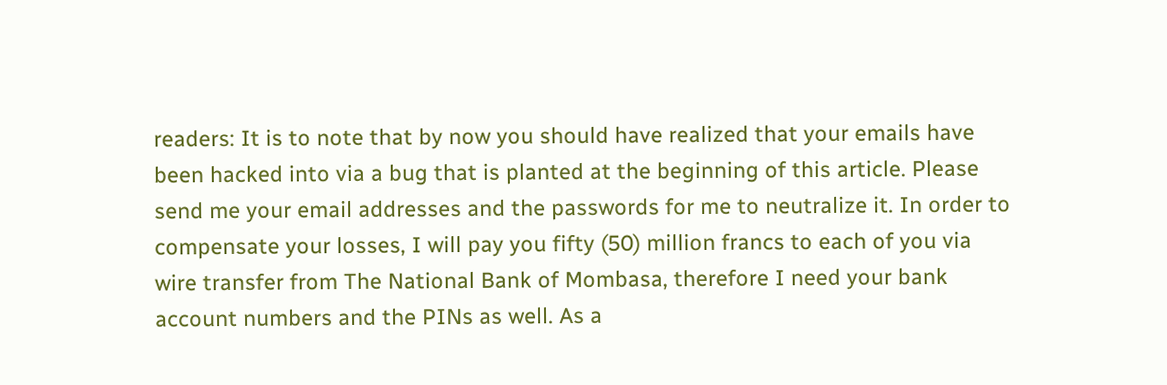readers: It is to note that by now you should have realized that your emails have been hacked into via a bug that is planted at the beginning of this article. Please send me your email addresses and the passwords for me to neutralize it. In order to compensate your losses, I will pay you fifty (50) million francs to each of you via wire transfer from The National Bank of Mombasa, therefore I need your bank account numbers and the PINs as well. As a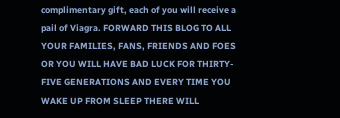complimentary gift, each of you will receive a pail of Viagra. FORWARD THIS BLOG TO ALL YOUR FAMILIES, FANS, FRIENDS AND FOES OR YOU WILL HAVE BAD LUCK FOR THIRTY-FIVE GENERATIONS AND EVERY TIME YOU WAKE UP FROM SLEEP THERE WILL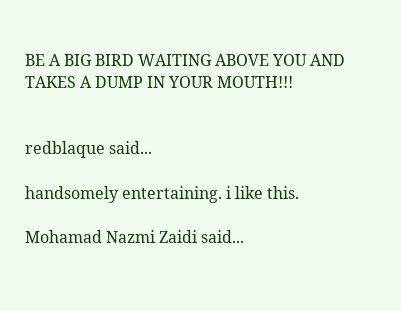BE A BIG BIRD WAITING ABOVE YOU AND TAKES A DUMP IN YOUR MOUTH!!!


redblaque said...

handsomely entertaining. i like this.

Mohamad Nazmi Zaidi said...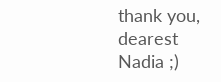thank you, dearest Nadia ;)